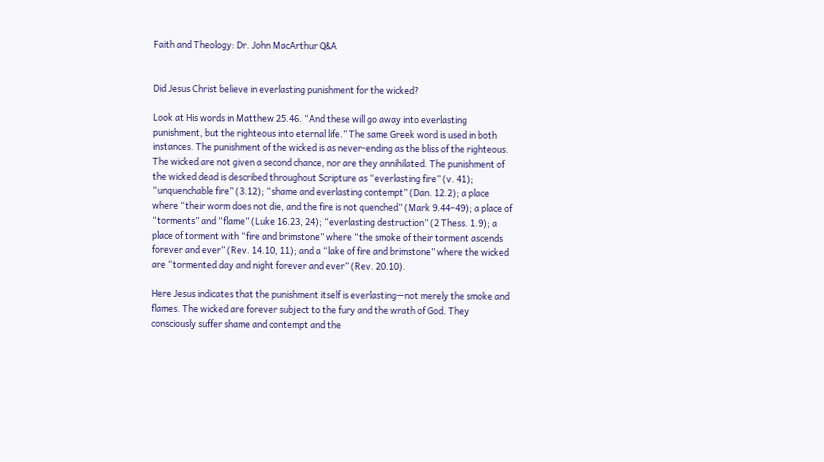Faith and Theology: Dr. John MacArthur Q&A


Did Jesus Christ believe in everlasting punishment for the wicked?

Look at His words in Matthew 25.46. “And these will go away into everlasting punishment, but the righteous into eternal life.” The same Greek word is used in both instances. The punishment of the wicked is as never-ending as the bliss of the righteous. The wicked are not given a second chance, nor are they annihilated. The punishment of the wicked dead is described throughout Scripture as “everlasting fire” (v. 41); “unquenchable fire” (3.12); “shame and everlasting contempt” (Dan. 12.2); a place where “their worm does not die, and the fire is not quenched” (Mark 9.44–49); a place of “torments” and “flame” (Luke 16.23, 24); “everlasting destruction” (2 Thess. 1.9); a place of torment with “fire and brimstone” where “the smoke of their torment ascends forever and ever” (Rev. 14.10, 11); and a “lake of fire and brimstone” where the wicked are “tormented day and night forever and ever” (Rev. 20.10).

Here Jesus indicates that the punishment itself is everlasting—not merely the smoke and flames. The wicked are forever subject to the fury and the wrath of God. They consciously suffer shame and contempt and the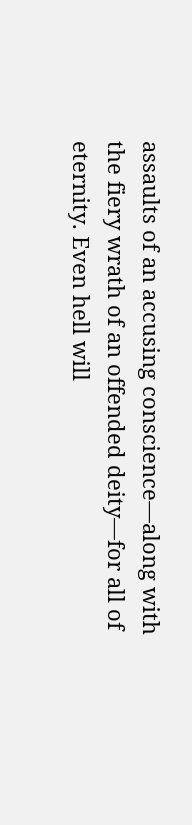assaults of an accusing conscience—along with the fiery wrath of an offended deity—for all of eternity. Even hell will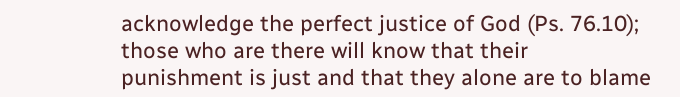acknowledge the perfect justice of God (Ps. 76.10); those who are there will know that their punishment is just and that they alone are to blame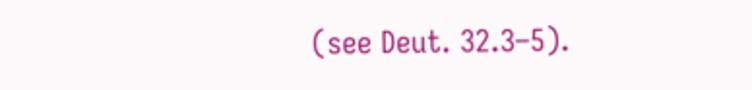(see Deut. 32.3–5).